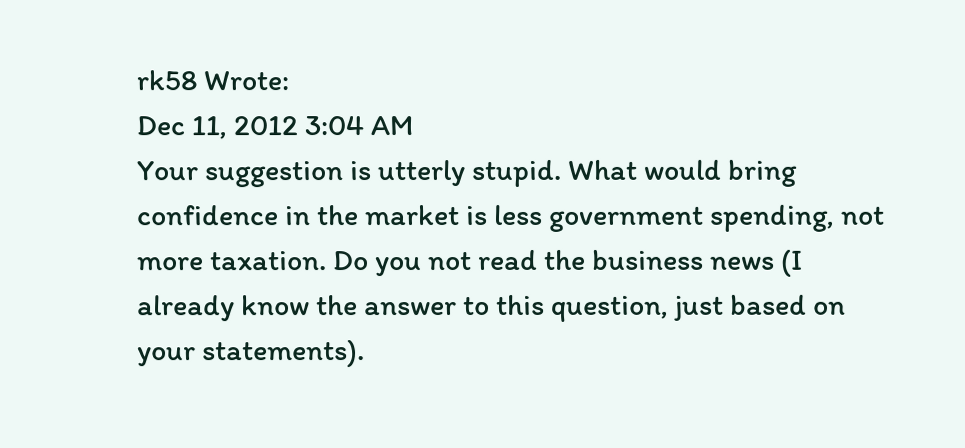rk58 Wrote:
Dec 11, 2012 3:04 AM
Your suggestion is utterly stupid. What would bring confidence in the market is less government spending, not more taxation. Do you not read the business news (I already know the answer to this question, just based on your statements).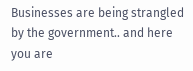Businesses are being strangled by the government.. and here you are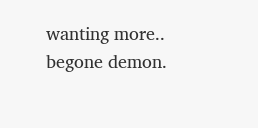wanting more.. begone demon.